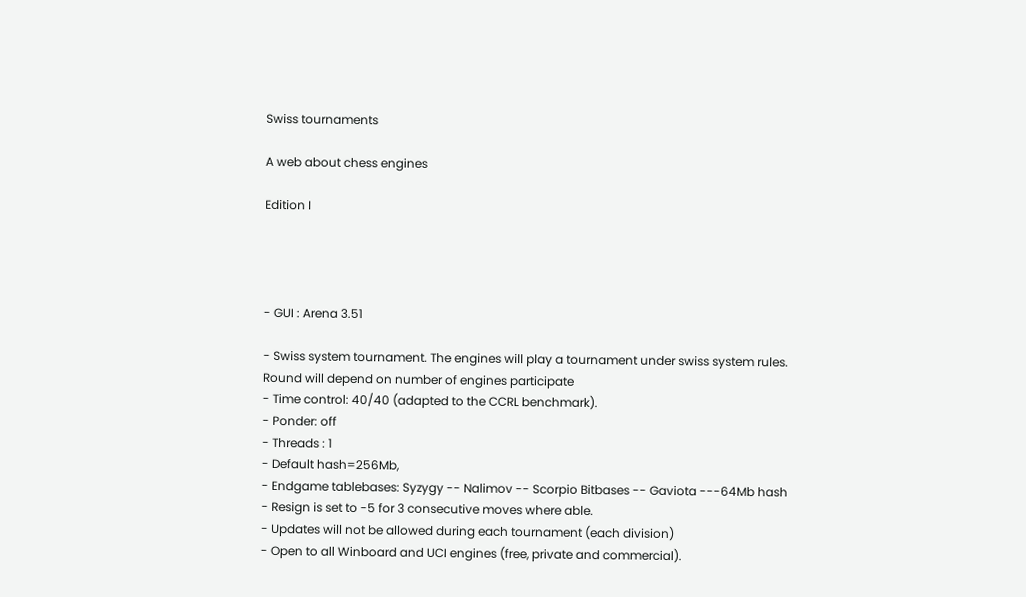Swiss tournaments

A web about chess engines

Edition I




- GUI : Arena 3.51

- Swiss system tournament. The engines will play a tournament under swiss system rules. Round will depend on number of engines participate
- Time control: 40/40 (adapted to the CCRL benchmark).
- Ponder: off
- Threads : 1
- Default hash=256Mb,
- Endgame tablebases: Syzygy -- Nalimov -- Scorpio Bitbases -- Gaviota ---64Mb hash
- Resign is set to -5 for 3 consecutive moves where able.
- Updates will not be allowed during each tournament (each division)
- Open to all Winboard and UCI engines (free, private and commercial).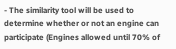- The similarity tool will be used to determine whether or not an engine can participate (Engines allowed until 70% of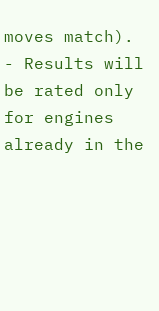moves match).
- Results will be rated only for engines already in the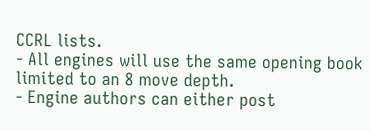CCRL lists.
- All engines will use the same opening book limited to an 8 move depth.
- Engine authors can either post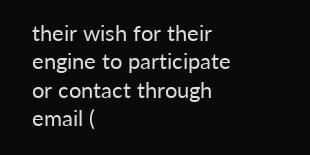their wish for their engine to participate or contact through email (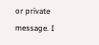or private message. I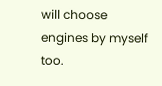will choose engines by myself too.